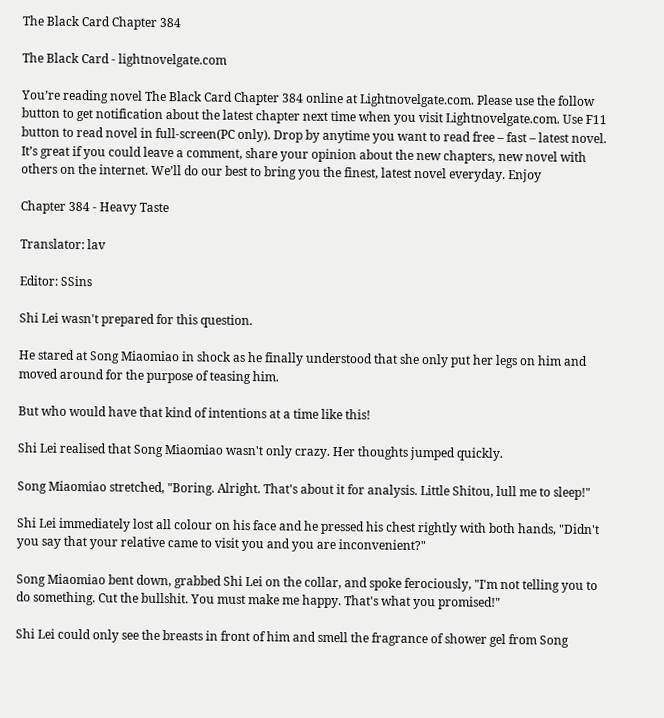The Black Card Chapter 384

The Black Card - lightnovelgate.com

You’re reading novel The Black Card Chapter 384 online at Lightnovelgate.com. Please use the follow button to get notification about the latest chapter next time when you visit Lightnovelgate.com. Use F11 button to read novel in full-screen(PC only). Drop by anytime you want to read free – fast – latest novel. It’s great if you could leave a comment, share your opinion about the new chapters, new novel with others on the internet. We’ll do our best to bring you the finest, latest novel everyday. Enjoy

Chapter 384 - Heavy Taste

Translator: lav

Editor: SSins

Shi Lei wasn't prepared for this question.

He stared at Song Miaomiao in shock as he finally understood that she only put her legs on him and moved around for the purpose of teasing him.

But who would have that kind of intentions at a time like this!

Shi Lei realised that Song Miaomiao wasn't only crazy. Her thoughts jumped quickly.

Song Miaomiao stretched, "Boring. Alright. That's about it for analysis. Little Shitou, lull me to sleep!"

Shi Lei immediately lost all colour on his face and he pressed his chest rightly with both hands, "Didn't you say that your relative came to visit you and you are inconvenient?"

Song Miaomiao bent down, grabbed Shi Lei on the collar, and spoke ferociously, "I'm not telling you to do something. Cut the bullshit. You must make me happy. That's what you promised!"

Shi Lei could only see the breasts in front of him and smell the fragrance of shower gel from Song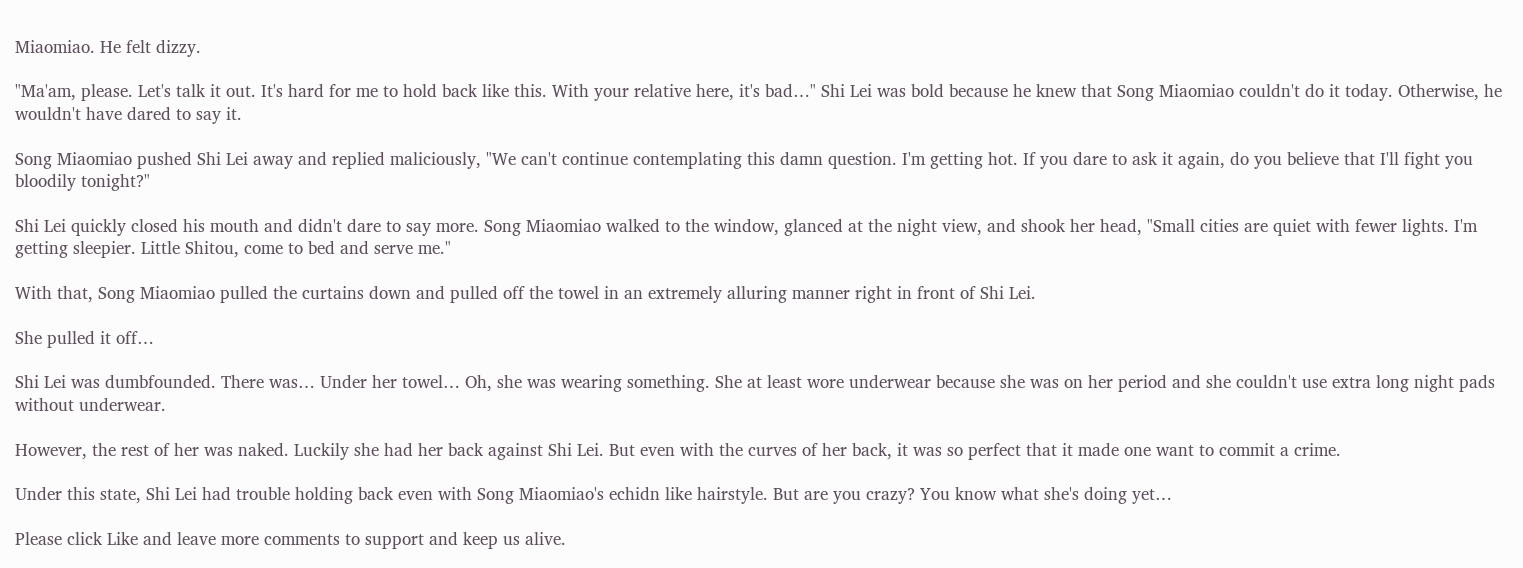Miaomiao. He felt dizzy.

"Ma'am, please. Let's talk it out. It's hard for me to hold back like this. With your relative here, it's bad…" Shi Lei was bold because he knew that Song Miaomiao couldn't do it today. Otherwise, he wouldn't have dared to say it.

Song Miaomiao pushed Shi Lei away and replied maliciously, "We can't continue contemplating this damn question. I'm getting hot. If you dare to ask it again, do you believe that I'll fight you bloodily tonight?"

Shi Lei quickly closed his mouth and didn't dare to say more. Song Miaomiao walked to the window, glanced at the night view, and shook her head, "Small cities are quiet with fewer lights. I'm getting sleepier. Little Shitou, come to bed and serve me."

With that, Song Miaomiao pulled the curtains down and pulled off the towel in an extremely alluring manner right in front of Shi Lei.

She pulled it off…

Shi Lei was dumbfounded. There was… Under her towel… Oh, she was wearing something. She at least wore underwear because she was on her period and she couldn't use extra long night pads without underwear.

However, the rest of her was naked. Luckily she had her back against Shi Lei. But even with the curves of her back, it was so perfect that it made one want to commit a crime.

Under this state, Shi Lei had trouble holding back even with Song Miaomiao's echidn like hairstyle. But are you crazy? You know what she's doing yet…

Please click Like and leave more comments to support and keep us alive.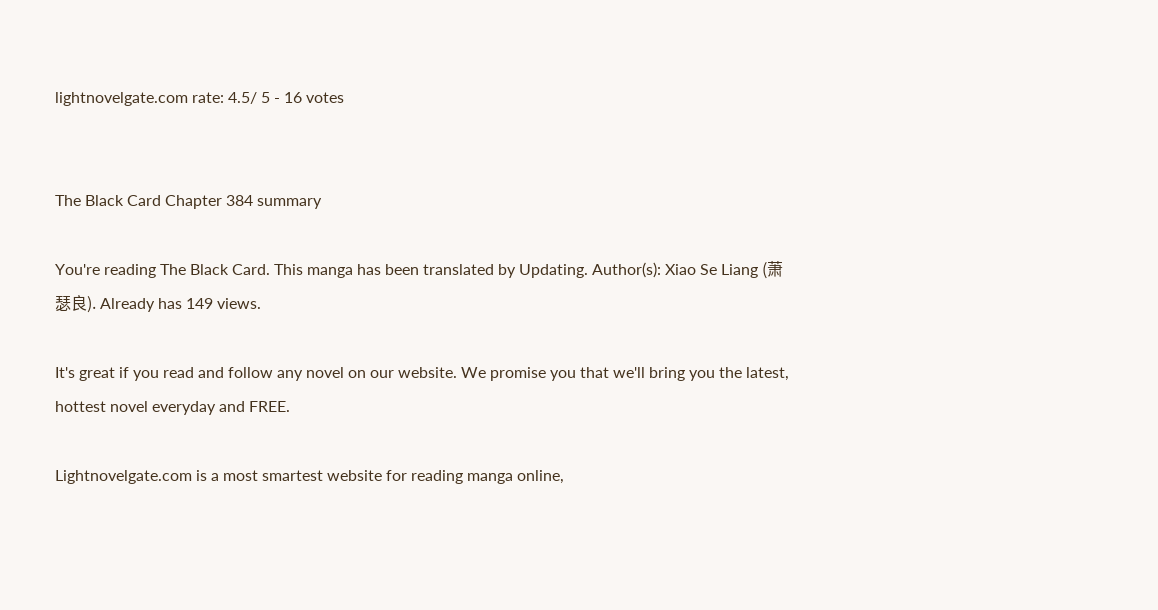lightnovelgate.com rate: 4.5/ 5 - 16 votes


The Black Card Chapter 384 summary

You're reading The Black Card. This manga has been translated by Updating. Author(s): Xiao Se Liang (萧瑟良). Already has 149 views.

It's great if you read and follow any novel on our website. We promise you that we'll bring you the latest, hottest novel everyday and FREE.

Lightnovelgate.com is a most smartest website for reading manga online,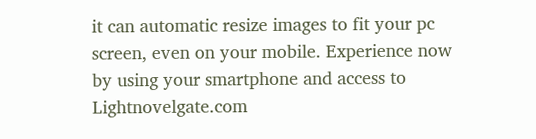it can automatic resize images to fit your pc screen, even on your mobile. Experience now by using your smartphone and access to Lightnovelgate.com